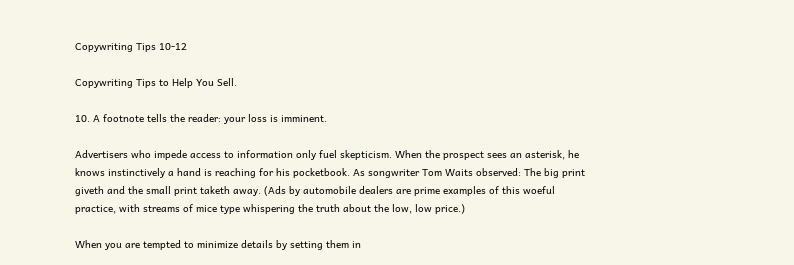Copywriting Tips 10-12

Copywriting Tips to Help You Sell.

10. A footnote tells the reader: your loss is imminent.

Advertisers who impede access to information only fuel skepticism. When the prospect sees an asterisk, he knows instinctively a hand is reaching for his pocketbook. As songwriter Tom Waits observed: The big print giveth and the small print taketh away. (Ads by automobile dealers are prime examples of this woeful practice, with streams of mice type whispering the truth about the low, low price.)

When you are tempted to minimize details by setting them in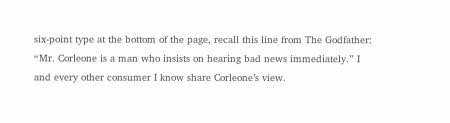six-point type at the bottom of the page, recall this line from The Godfather: “Mr. Corleone is a man who insists on hearing bad news immediately.” I and every other consumer I know share Corleone’s view.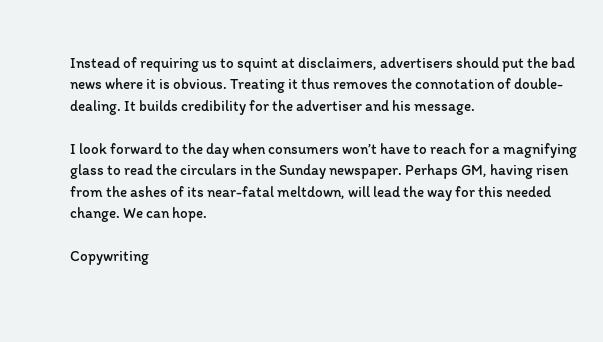Instead of requiring us to squint at disclaimers, advertisers should put the bad news where it is obvious. Treating it thus removes the connotation of double-dealing. It builds credibility for the advertiser and his message.

I look forward to the day when consumers won’t have to reach for a magnifying glass to read the circulars in the Sunday newspaper. Perhaps GM, having risen from the ashes of its near-fatal meltdown, will lead the way for this needed change. We can hope.

Copywriting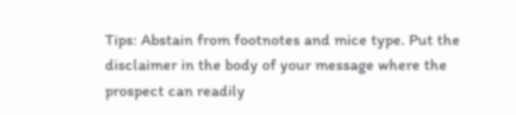Tips: Abstain from footnotes and mice type. Put the disclaimer in the body of your message where the prospect can readily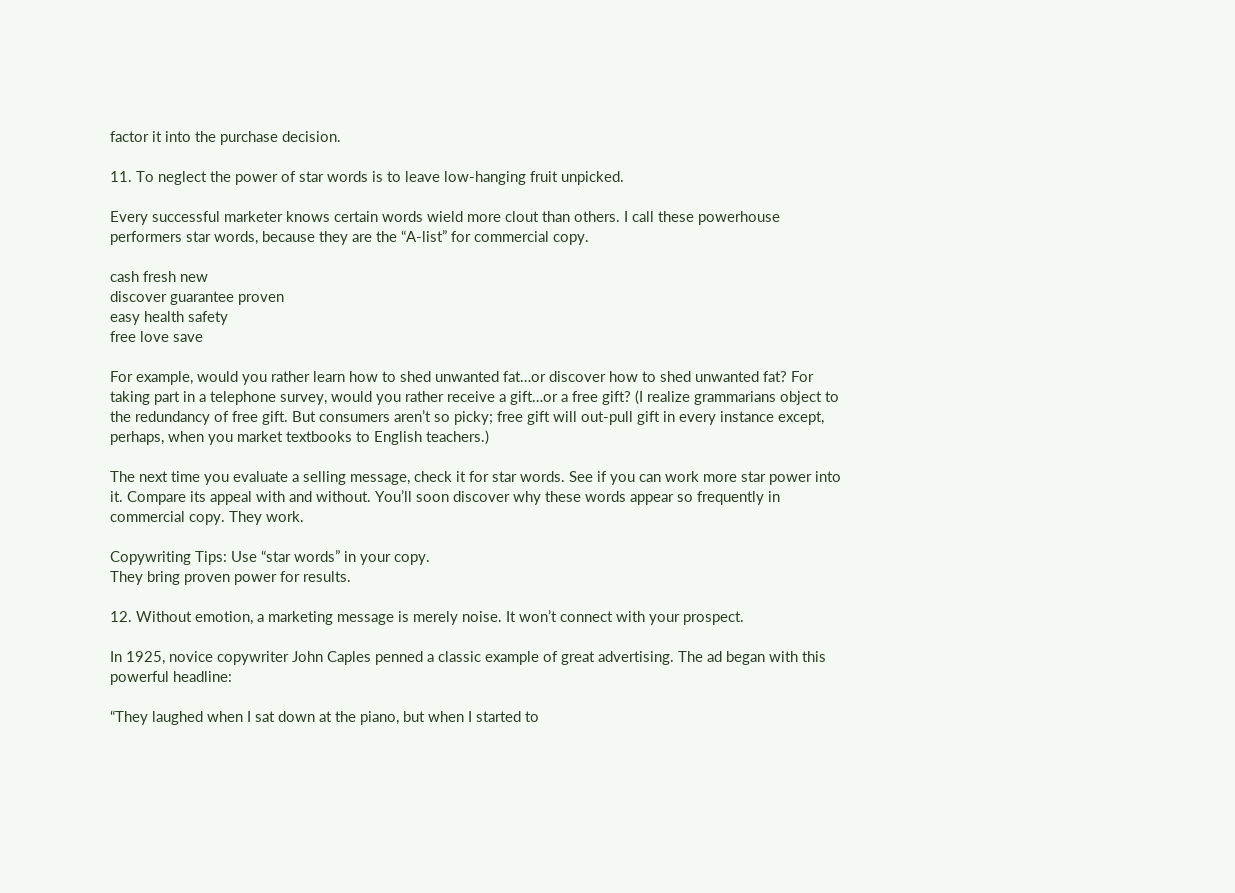factor it into the purchase decision.

11. To neglect the power of star words is to leave low-hanging fruit unpicked.

Every successful marketer knows certain words wield more clout than others. I call these powerhouse performers star words, because they are the “A-list” for commercial copy.

cash fresh new
discover guarantee proven
easy health safety
free love save

For example, would you rather learn how to shed unwanted fat…or discover how to shed unwanted fat? For taking part in a telephone survey, would you rather receive a gift…or a free gift? (I realize grammarians object to the redundancy of free gift. But consumers aren’t so picky; free gift will out-pull gift in every instance except, perhaps, when you market textbooks to English teachers.)

The next time you evaluate a selling message, check it for star words. See if you can work more star power into it. Compare its appeal with and without. You’ll soon discover why these words appear so frequently in commercial copy. They work.

Copywriting Tips: Use “star words” in your copy.
They bring proven power for results.

12. Without emotion, a marketing message is merely noise. It won’t connect with your prospect.

In 1925, novice copywriter John Caples penned a classic example of great advertising. The ad began with this powerful headline:

“They laughed when I sat down at the piano, but when I started to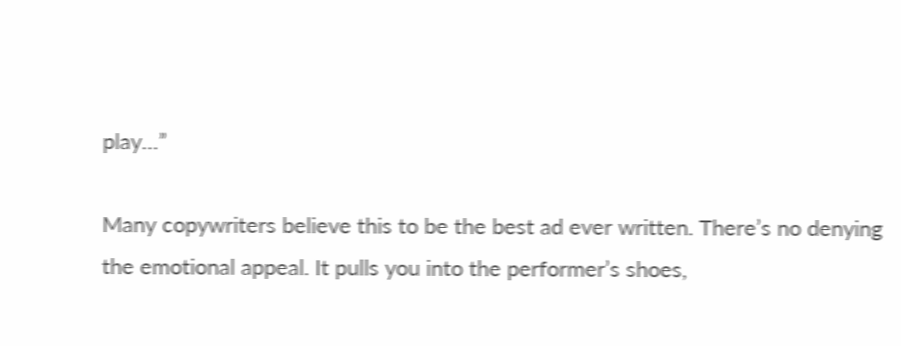play…”

Many copywriters believe this to be the best ad ever written. There’s no denying the emotional appeal. It pulls you into the performer’s shoes,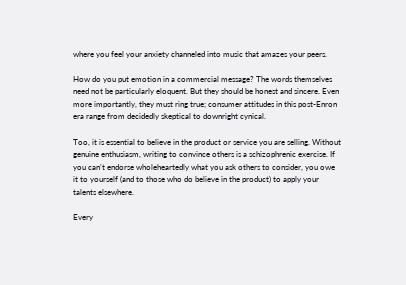where you feel your anxiety channeled into music that amazes your peers.

How do you put emotion in a commercial message? The words themselves need not be particularly eloquent. But they should be honest and sincere. Even more importantly, they must ring true; consumer attitudes in this post-Enron era range from decidedly skeptical to downright cynical.

Too, it is essential to believe in the product or service you are selling. Without genuine enthusiasm, writing to convince others is a schizophrenic exercise. If you can’t endorse wholeheartedly what you ask others to consider, you owe it to yourself (and to those who do believe in the product) to apply your talents elsewhere.

Every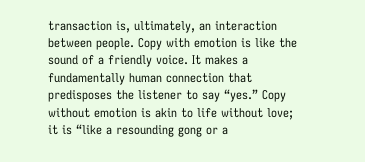transaction is, ultimately, an interaction between people. Copy with emotion is like the sound of a friendly voice. It makes a fundamentally human connection that predisposes the listener to say “yes.” Copy without emotion is akin to life without love; it is “like a resounding gong or a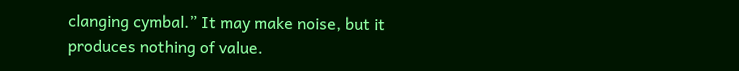clanging cymbal.” It may make noise, but it produces nothing of value.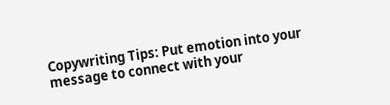Copywriting Tips: Put emotion into your message to connect with your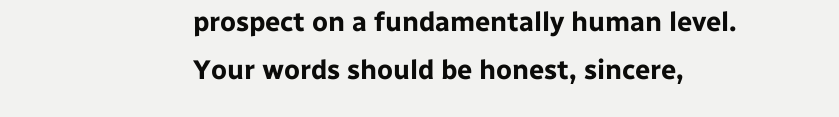prospect on a fundamentally human level. Your words should be honest, sincere,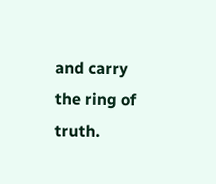and carry the ring of truth.